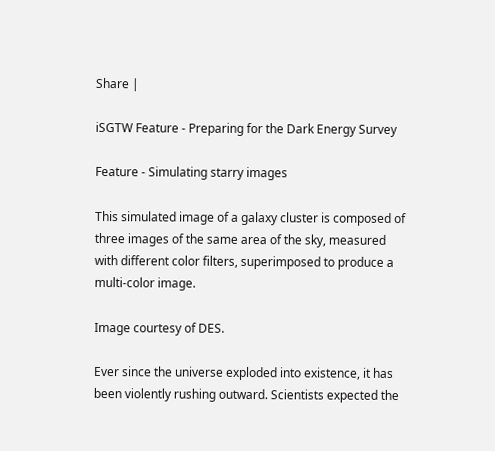Share |

iSGTW Feature - Preparing for the Dark Energy Survey

Feature - Simulating starry images

This simulated image of a galaxy cluster is composed of three images of the same area of the sky, measured with different color filters, superimposed to produce a multi-color image.

Image courtesy of DES.

Ever since the universe exploded into existence, it has been violently rushing outward. Scientists expected the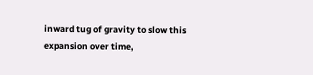inward tug of gravity to slow this expansion over time,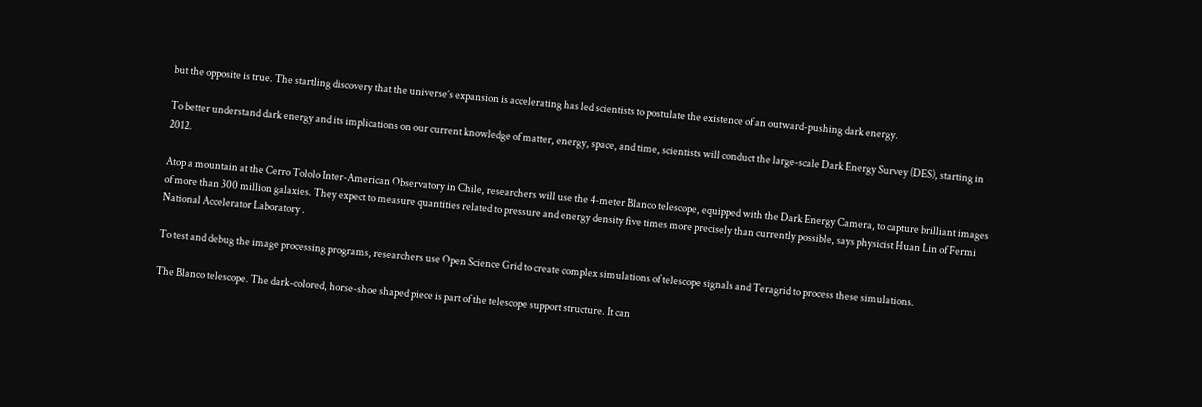but the opposite is true. The startling discovery that the universe’s expansion is accelerating has led scientists to postulate the existence of an outward-pushing dark energy.

To better understand dark energy and its implications on our current knowledge of matter, energy, space, and time, scientists will conduct the large-scale Dark Energy Survey (DES), starting in 2012.

Atop a mountain at the Cerro Tololo Inter-American Observatory in Chile, researchers will use the 4-meter Blanco telescope, equipped with the Dark Energy Camera, to capture brilliant images of more than 300 million galaxies. They expect to measure quantities related to pressure and energy density five times more precisely than currently possible, says physicist Huan Lin of Fermi National Accelerator Laboratory .

To test and debug the image processing programs, researchers use Open Science Grid to create complex simulations of telescope signals and Teragrid to process these simulations.

The Blanco telescope. The dark-colored, horse-shoe shaped piece is part of the telescope support structure. It can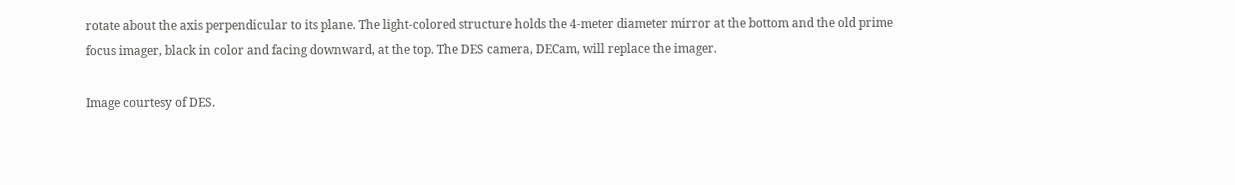rotate about the axis perpendicular to its plane. The light-colored structure holds the 4-meter diameter mirror at the bottom and the old prime focus imager, black in color and facing downward, at the top. The DES camera, DECam, will replace the imager.

Image courtesy of DES.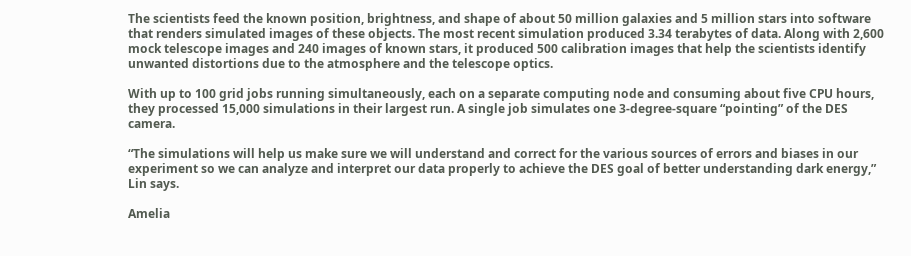The scientists feed the known position, brightness, and shape of about 50 million galaxies and 5 million stars into software that renders simulated images of these objects. The most recent simulation produced 3.34 terabytes of data. Along with 2,600 mock telescope images and 240 images of known stars, it produced 500 calibration images that help the scientists identify unwanted distortions due to the atmosphere and the telescope optics.

With up to 100 grid jobs running simultaneously, each on a separate computing node and consuming about five CPU hours, they processed 15,000 simulations in their largest run. A single job simulates one 3-degree-square “pointing” of the DES camera.

“The simulations will help us make sure we will understand and correct for the various sources of errors and biases in our experiment so we can analyze and interpret our data properly to achieve the DES goal of better understanding dark energy,” Lin says.

Amelia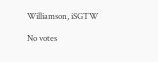Williamson, iSGTW

No votes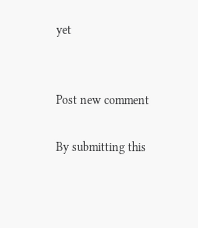yet


Post new comment

By submitting this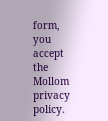form, you accept the Mollom privacy policy.